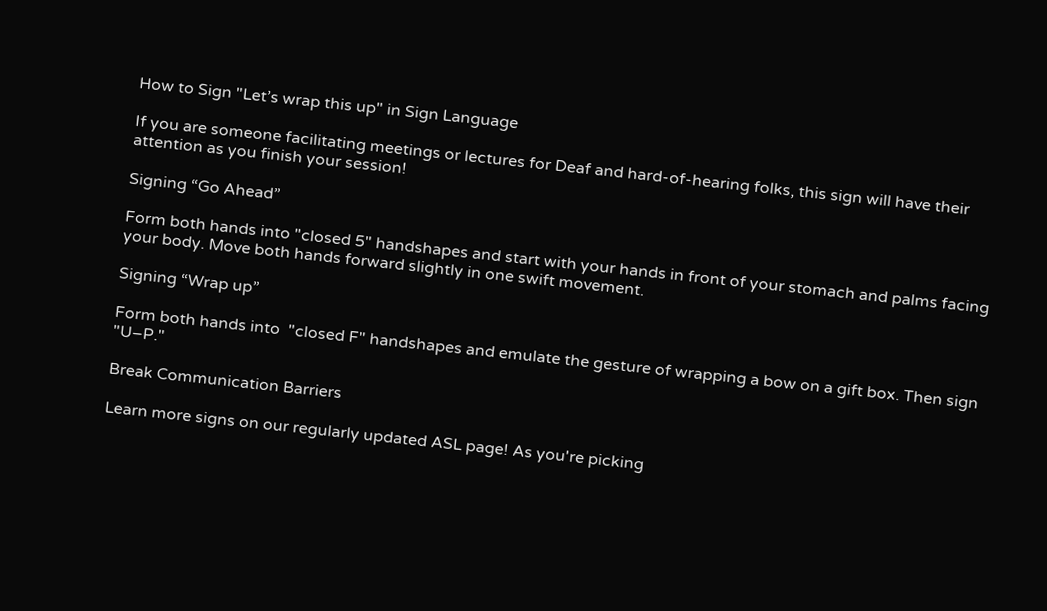How to Sign "Let’s wrap this up" in Sign Language

If you are someone facilitating meetings or lectures for Deaf and hard-of-hearing folks, this sign will have their attention as you finish your session!

Signing “Go Ahead”

Form both hands into "closed 5" handshapes and start with your hands in front of your stomach and palms facing your body. Move both hands forward slightly in one swift movement.

Signing “Wrap up”

Form both hands into  "closed F" handshapes and emulate the gesture of wrapping a bow on a gift box. Then sign "U–P."

Break Communication Barriers

Learn more signs on our regularly updated ASL page! As you're picking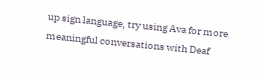up sign language, try using Ava for more meaningful conversations with Deaf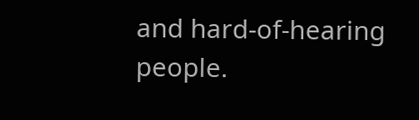and hard-of-hearing people.